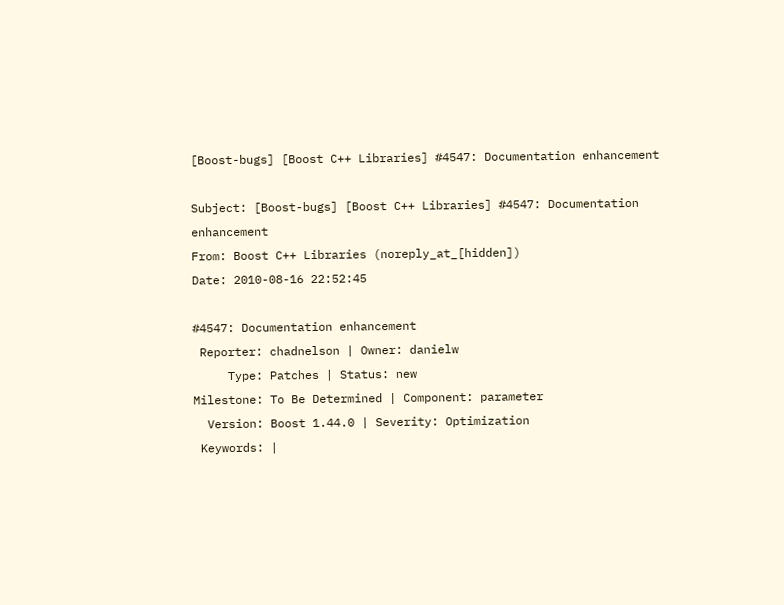[Boost-bugs] [Boost C++ Libraries] #4547: Documentation enhancement

Subject: [Boost-bugs] [Boost C++ Libraries] #4547: Documentation enhancement
From: Boost C++ Libraries (noreply_at_[hidden])
Date: 2010-08-16 22:52:45

#4547: Documentation enhancement
 Reporter: chadnelson | Owner: danielw
     Type: Patches | Status: new
Milestone: To Be Determined | Component: parameter
  Version: Boost 1.44.0 | Severity: Optimization
 Keywords: |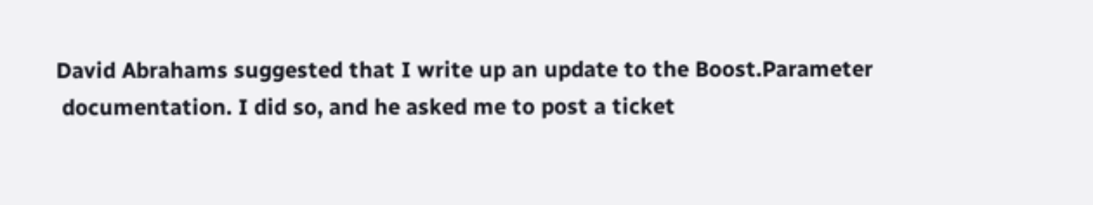David Abrahams suggested that I write up an update to the Boost.Parameter
 documentation. I did so, and he asked me to post a ticket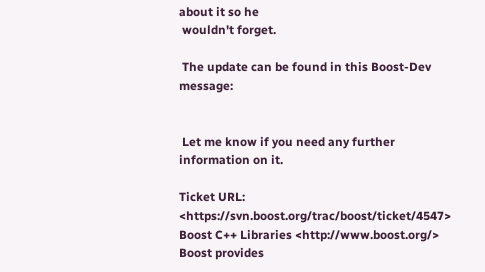about it so he
 wouldn't forget.

 The update can be found in this Boost-Dev message:


 Let me know if you need any further information on it.

Ticket URL: <https://svn.boost.org/trac/boost/ticket/4547>
Boost C++ Libraries <http://www.boost.org/>
Boost provides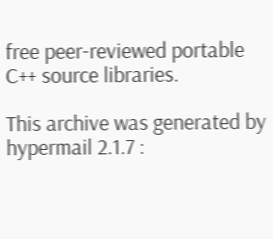free peer-reviewed portable C++ source libraries.

This archive was generated by hypermail 2.1.7 :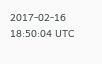2017-02-16 18:50:04 UTC